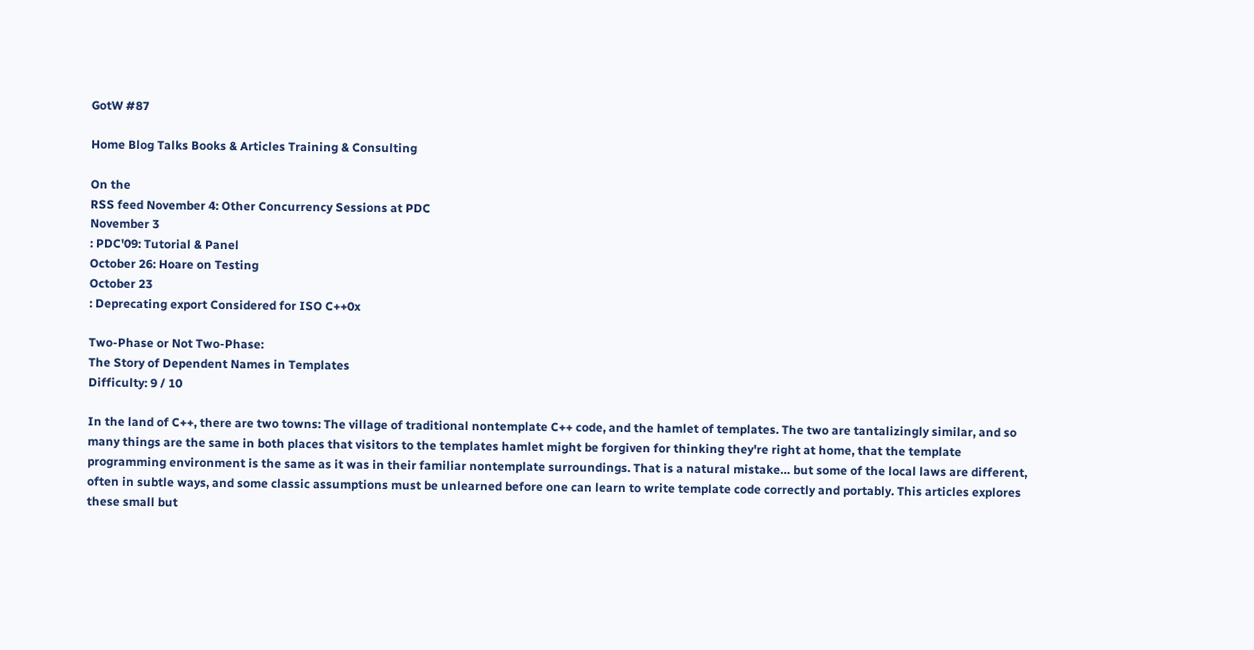GotW #87

Home Blog Talks Books & Articles Training & Consulting

On the
RSS feed November 4: Other Concurrency Sessions at PDC
November 3
: PDC'09: Tutorial & Panel
October 26: Hoare on Testing
October 23
: Deprecating export Considered for ISO C++0x

Two-Phase or Not Two-Phase:
The Story of Dependent Names in Templates
Difficulty: 9 / 10

In the land of C++, there are two towns: The village of traditional nontemplate C++ code, and the hamlet of templates. The two are tantalizingly similar, and so many things are the same in both places that visitors to the templates hamlet might be forgiven for thinking they're right at home, that the template programming environment is the same as it was in their familiar nontemplate surroundings. That is a natural mistake… but some of the local laws are different, often in subtle ways, and some classic assumptions must be unlearned before one can learn to write template code correctly and portably. This articles explores these small but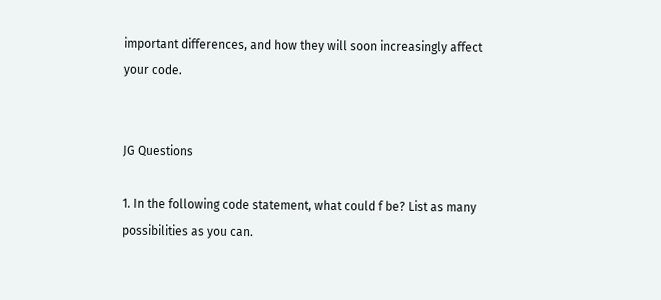important differences, and how they will soon increasingly affect your code.


JG Questions

1. In the following code statement, what could f be? List as many possibilities as you can.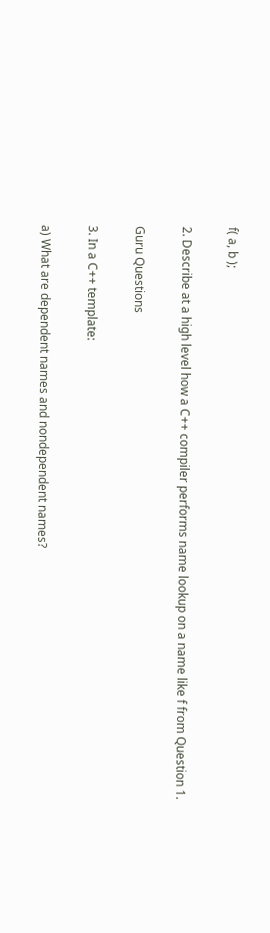f( a, b );

2. Describe at a high level how a C++ compiler performs name lookup on a name like f from Question 1.

Guru Questions

3. In a C++ template:

a) What are dependent names and nondependent names?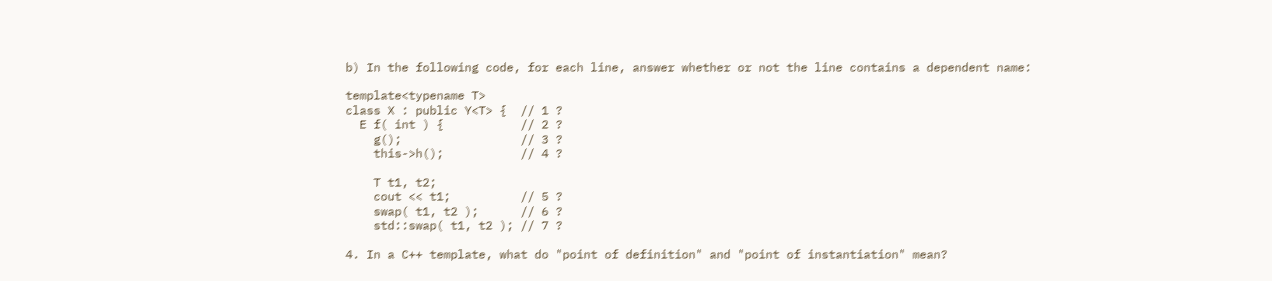b) In the following code, for each line, answer whether or not the line contains a dependent name:

template<typename T>
class X : public Y<T> {  // 1 ?
  E f( int ) {           // 2 ?
    g();                 // 3 ?
    this->h();           // 4 ?

    T t1, t2;
    cout << t1;          // 5 ?
    swap( t1, t2 );      // 6 ?
    std::swap( t1, t2 ); // 7 ?

4. In a C++ template, what do "point of definition" and "point of instantiation" mean?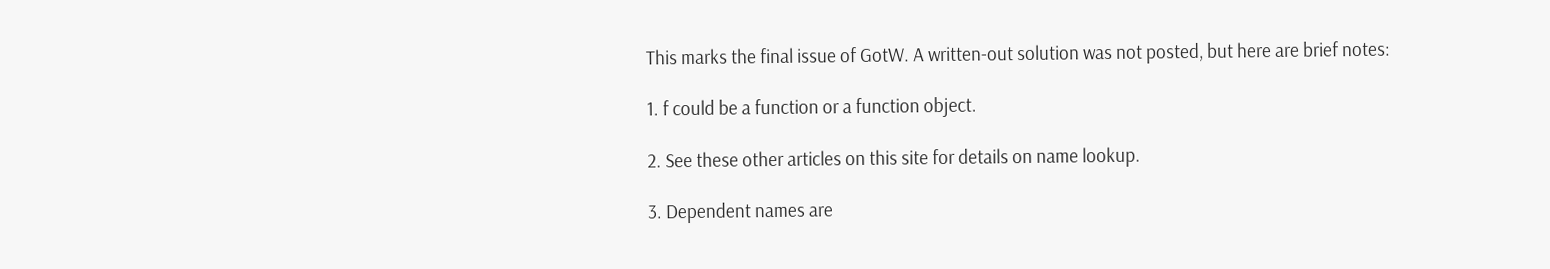This marks the final issue of GotW. A written-out solution was not posted, but here are brief notes:

1. f could be a function or a function object.

2. See these other articles on this site for details on name lookup.

3. Dependent names are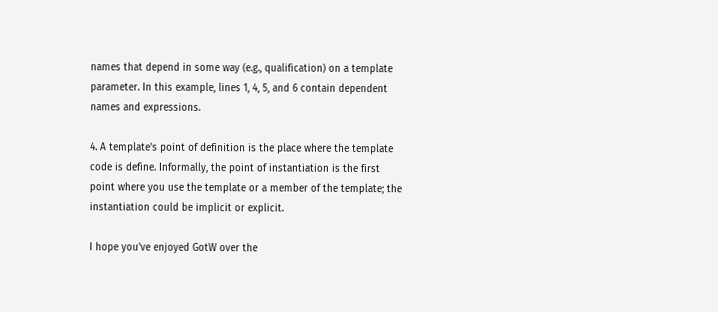names that depend in some way (e.g., qualification) on a template parameter. In this example, lines 1, 4, 5, and 6 contain dependent names and expressions.

4. A template's point of definition is the place where the template code is define. Informally, the point of instantiation is the first point where you use the template or a member of the template; the instantiation could be implicit or explicit.

I hope you've enjoyed GotW over the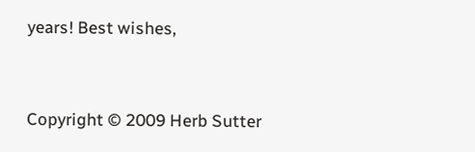years! Best wishes,


Copyright © 2009 Herb Sutter